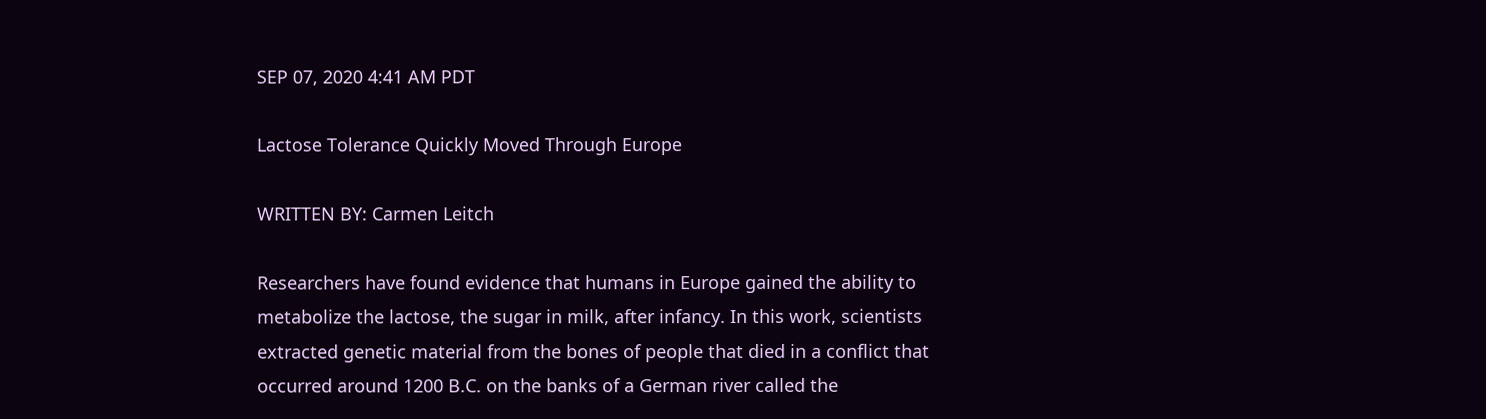SEP 07, 2020 4:41 AM PDT

Lactose Tolerance Quickly Moved Through Europe

WRITTEN BY: Carmen Leitch

Researchers have found evidence that humans in Europe gained the ability to metabolize the lactose, the sugar in milk, after infancy. In this work, scientists extracted genetic material from the bones of people that died in a conflict that occurred around 1200 B.C. on the banks of a German river called the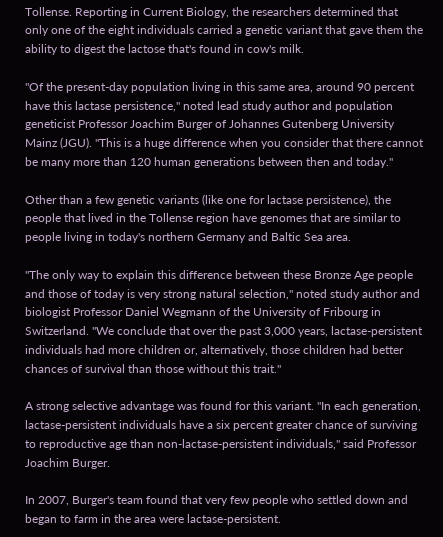Tollense. Reporting in Current Biology, the researchers determined that only one of the eight individuals carried a genetic variant that gave them the ability to digest the lactose that's found in cow's milk.

"Of the present-day population living in this same area, around 90 percent have this lactase persistence," noted lead study author and population geneticist Professor Joachim Burger of Johannes Gutenberg University Mainz (JGU). "This is a huge difference when you consider that there cannot be many more than 120 human generations between then and today."

Other than a few genetic variants (like one for lactase persistence), the people that lived in the Tollense region have genomes that are similar to people living in today's northern Germany and Baltic Sea area.

"The only way to explain this difference between these Bronze Age people and those of today is very strong natural selection," noted study author and biologist Professor Daniel Wegmann of the University of Fribourg in Switzerland. "We conclude that over the past 3,000 years, lactase-persistent individuals had more children or, alternatively, those children had better chances of survival than those without this trait."

A strong selective advantage was found for this variant. "In each generation, lactase-persistent individuals have a six percent greater chance of surviving to reproductive age than non-lactase-persistent individuals," said Professor Joachim Burger.

In 2007, Burger's team found that very few people who settled down and began to farm in the area were lactase-persistent.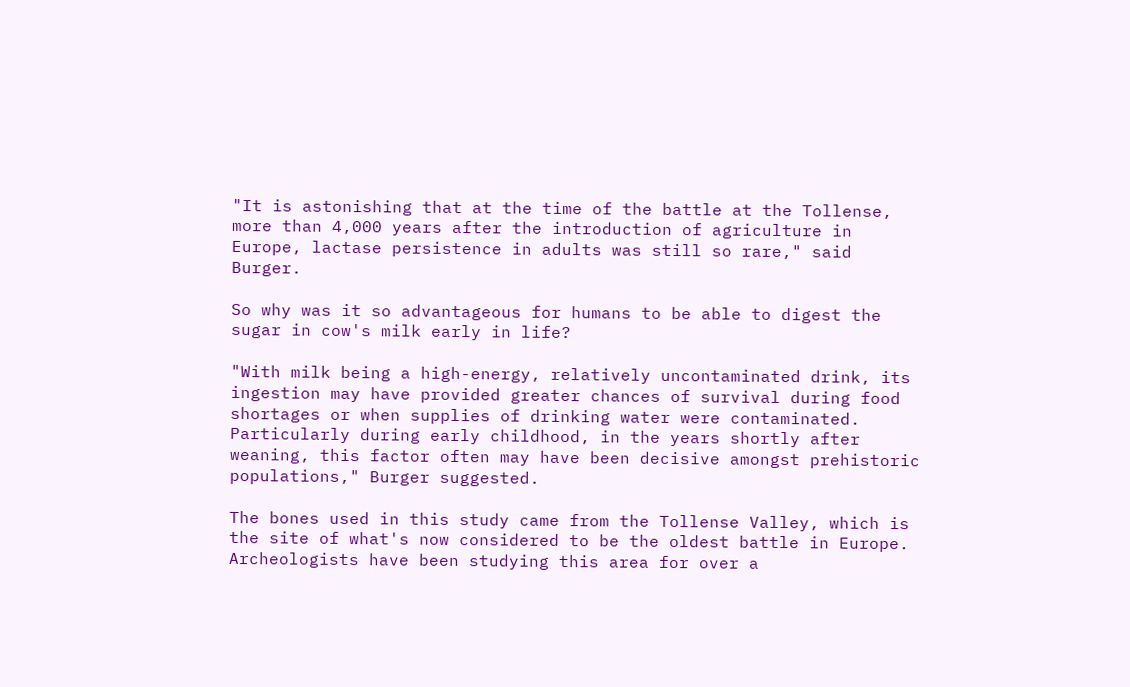"It is astonishing that at the time of the battle at the Tollense, more than 4,000 years after the introduction of agriculture in Europe, lactase persistence in adults was still so rare," said Burger.

So why was it so advantageous for humans to be able to digest the sugar in cow's milk early in life?

"With milk being a high-energy, relatively uncontaminated drink, its ingestion may have provided greater chances of survival during food shortages or when supplies of drinking water were contaminated. Particularly during early childhood, in the years shortly after weaning, this factor often may have been decisive amongst prehistoric populations," Burger suggested.

The bones used in this study came from the Tollense Valley, which is the site of what's now considered to be the oldest battle in Europe. Archeologists have been studying this area for over a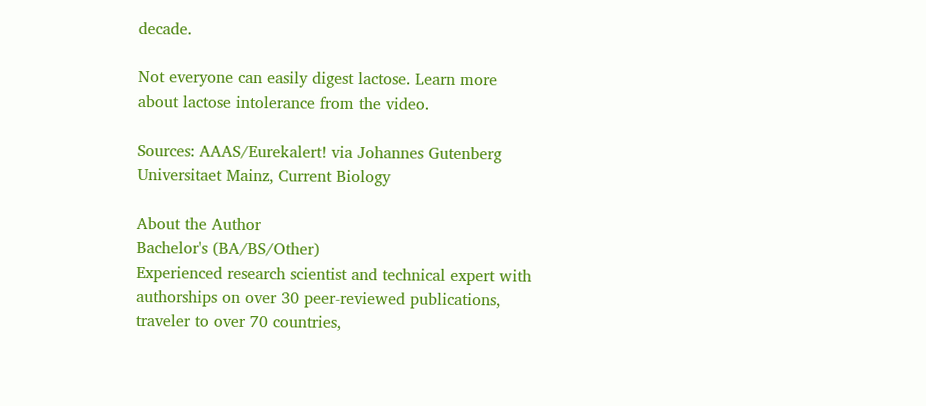decade.

Not everyone can easily digest lactose. Learn more about lactose intolerance from the video.

Sources: AAAS/Eurekalert! via Johannes Gutenberg Universitaet Mainz, Current Biology

About the Author
Bachelor's (BA/BS/Other)
Experienced research scientist and technical expert with authorships on over 30 peer-reviewed publications, traveler to over 70 countries,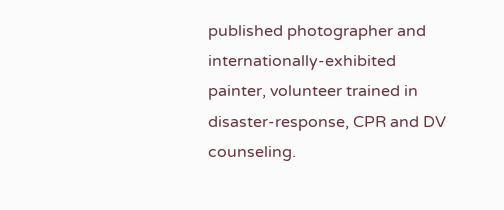published photographer and internationally-exhibited painter, volunteer trained in disaster-response, CPR and DV counseling.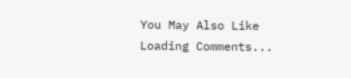You May Also Like
Loading Comments...